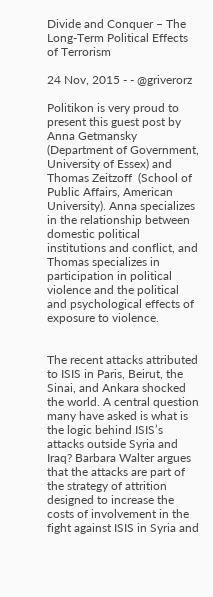Divide and Conquer – The Long-Term Political Effects of Terrorism

24 Nov, 2015 - - @griverorz

Politikon is very proud to present this guest post by Anna Getmansky (Department of Government, University of Essex) and Thomas Zeitzoff  (School of Public Affairs, American University). Anna specializes in the relationship between domestic political institutions and conflict, and Thomas specializes in participation in political violence and the political and psychological effects of exposure to violence.


The recent attacks attributed to ISIS in Paris, Beirut, the Sinai, and Ankara shocked the world. A central question many have asked is what is the logic behind ISIS’s attacks outside Syria and Iraq? Barbara Walter argues that the attacks are part of the strategy of attrition designed to increase the costs of involvement in the fight against ISIS in Syria and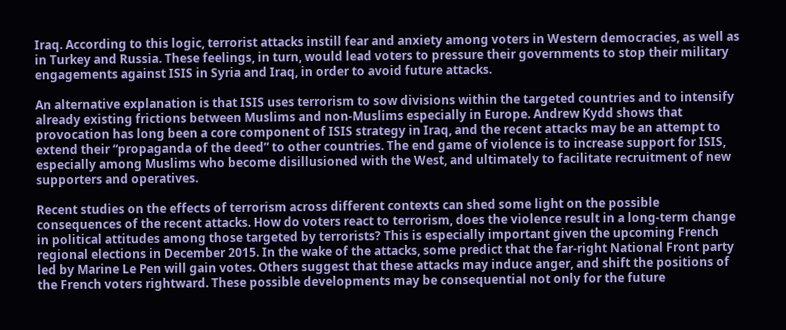Iraq. According to this logic, terrorist attacks instill fear and anxiety among voters in Western democracies, as well as in Turkey and Russia. These feelings, in turn, would lead voters to pressure their governments to stop their military engagements against ISIS in Syria and Iraq, in order to avoid future attacks.

An alternative explanation is that ISIS uses terrorism to sow divisions within the targeted countries and to intensify already existing frictions between Muslims and non-Muslims especially in Europe. Andrew Kydd shows that provocation has long been a core component of ISIS strategy in Iraq, and the recent attacks may be an attempt to extend their “propaganda of the deed” to other countries. The end game of violence is to increase support for ISIS, especially among Muslims who become disillusioned with the West, and ultimately to facilitate recruitment of new supporters and operatives.

Recent studies on the effects of terrorism across different contexts can shed some light on the possible consequences of the recent attacks. How do voters react to terrorism, does the violence result in a long-term change in political attitudes among those targeted by terrorists? This is especially important given the upcoming French regional elections in December 2015. In the wake of the attacks, some predict that the far-right National Front party led by Marine Le Pen will gain votes. Others suggest that these attacks may induce anger, and shift the positions of the French voters rightward. These possible developments may be consequential not only for the future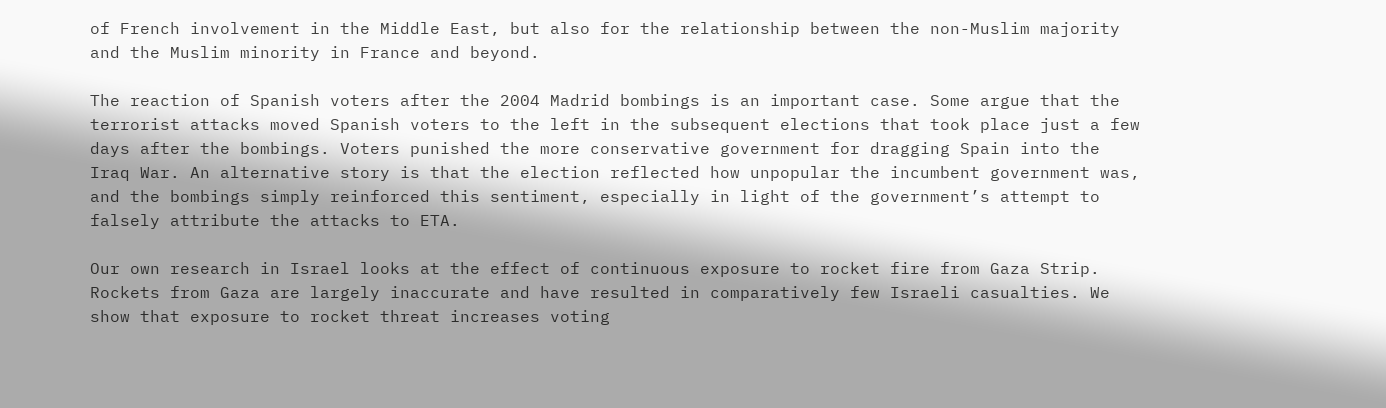of French involvement in the Middle East, but also for the relationship between the non-Muslim majority and the Muslim minority in France and beyond.

The reaction of Spanish voters after the 2004 Madrid bombings is an important case. Some argue that the terrorist attacks moved Spanish voters to the left in the subsequent elections that took place just a few days after the bombings. Voters punished the more conservative government for dragging Spain into the Iraq War. An alternative story is that the election reflected how unpopular the incumbent government was, and the bombings simply reinforced this sentiment, especially in light of the government’s attempt to falsely attribute the attacks to ETA.

Our own research in Israel looks at the effect of continuous exposure to rocket fire from Gaza Strip. Rockets from Gaza are largely inaccurate and have resulted in comparatively few Israeli casualties. We show that exposure to rocket threat increases voting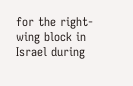for the right-wing block in Israel during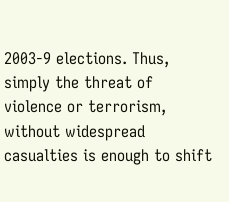2003-9 elections. Thus, simply the threat of violence or terrorism, without widespread casualties is enough to shift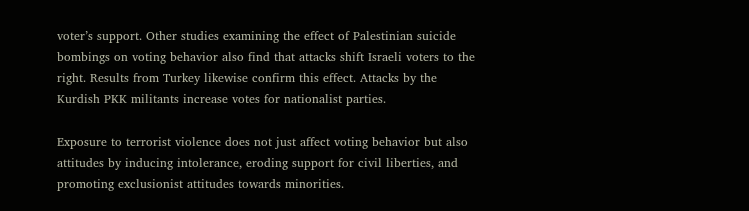voter’s support. Other studies examining the effect of Palestinian suicide bombings on voting behavior also find that attacks shift Israeli voters to the right. Results from Turkey likewise confirm this effect. Attacks by the Kurdish PKK militants increase votes for nationalist parties.

Exposure to terrorist violence does not just affect voting behavior but also attitudes by inducing intolerance, eroding support for civil liberties, and promoting exclusionist attitudes towards minorities.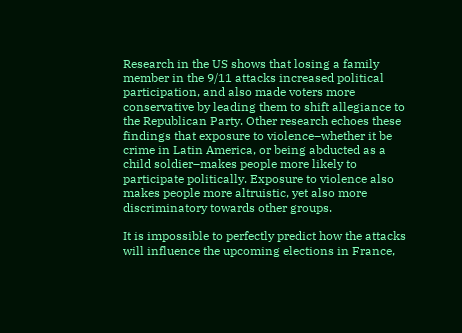Research in the US shows that losing a family member in the 9/11 attacks increased political participation, and also made voters more conservative by leading them to shift allegiance to the Republican Party. Other research echoes these findings that exposure to violence–whether it be crime in Latin America, or being abducted as a child soldier–makes people more likely to participate politically. Exposure to violence also makes people more altruistic, yet also more discriminatory towards other groups.

It is impossible to perfectly predict how the attacks will influence the upcoming elections in France,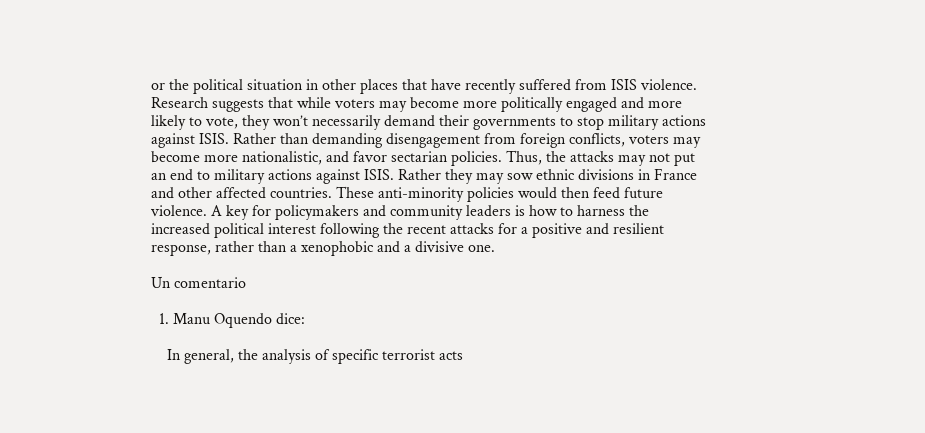or the political situation in other places that have recently suffered from ISIS violence. Research suggests that while voters may become more politically engaged and more likely to vote, they won’t necessarily demand their governments to stop military actions against ISIS. Rather than demanding disengagement from foreign conflicts, voters may become more nationalistic, and favor sectarian policies. Thus, the attacks may not put an end to military actions against ISIS. Rather they may sow ethnic divisions in France and other affected countries. These anti-minority policies would then feed future violence. A key for policymakers and community leaders is how to harness the increased political interest following the recent attacks for a positive and resilient response, rather than a xenophobic and a divisive one.

Un comentario

  1. Manu Oquendo dice:

    In general, the analysis of specific terrorist acts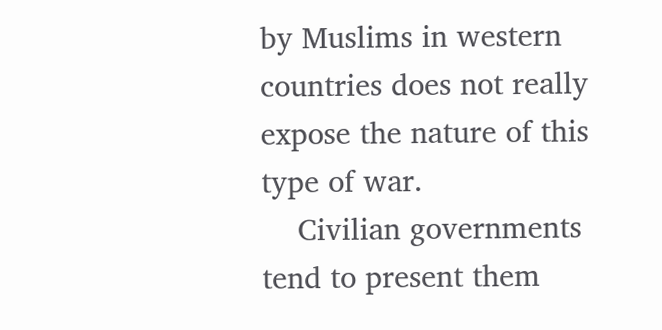by Muslims in western countries does not really expose the nature of this type of war.
    Civilian governments tend to present them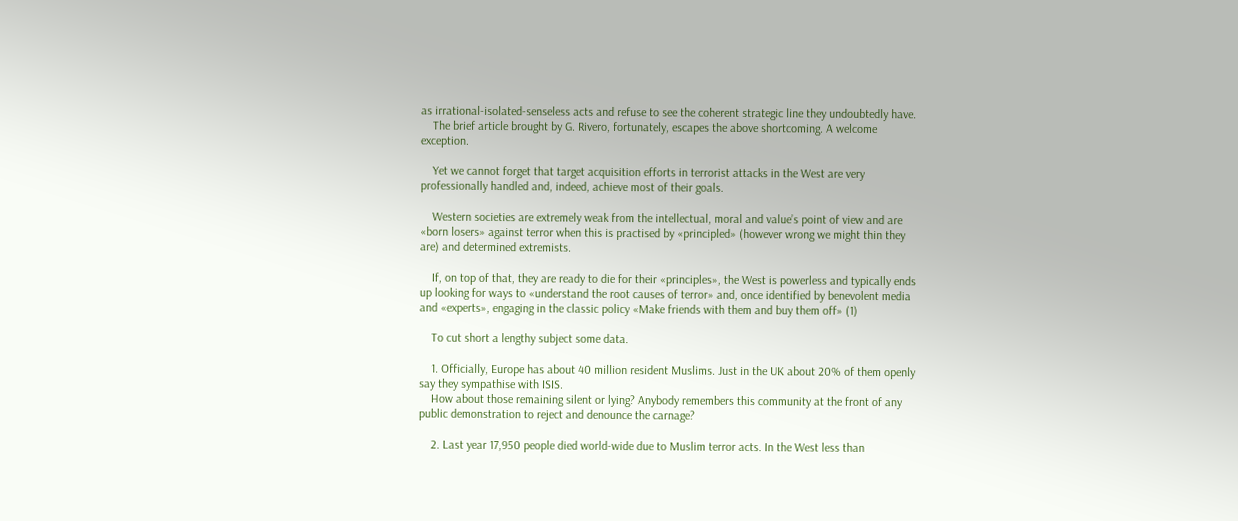as irrational-isolated-senseless acts and refuse to see the coherent strategic line they undoubtedly have.
    The brief article brought by G. Rivero, fortunately, escapes the above shortcoming. A welcome exception.

    Yet we cannot forget that target acquisition efforts in terrorist attacks in the West are very professionally handled and, indeed, achieve most of their goals.

    Western societies are extremely weak from the intellectual, moral and value’s point of view and are «born losers» against terror when this is practised by «principled» (however wrong we might thin they are) and determined extremists.

    If, on top of that, they are ready to die for their «principles», the West is powerless and typically ends up looking for ways to «understand the root causes of terror» and, once identified by benevolent media and «experts», engaging in the classic policy «Make friends with them and buy them off» (1)

    To cut short a lengthy subject some data.

    1. Officially, Europe has about 40 million resident Muslims. Just in the UK about 20% of them openly say they sympathise with ISIS.
    How about those remaining silent or lying? Anybody remembers this community at the front of any public demonstration to reject and denounce the carnage?

    2. Last year 17,950 people died world-wide due to Muslim terror acts. In the West less than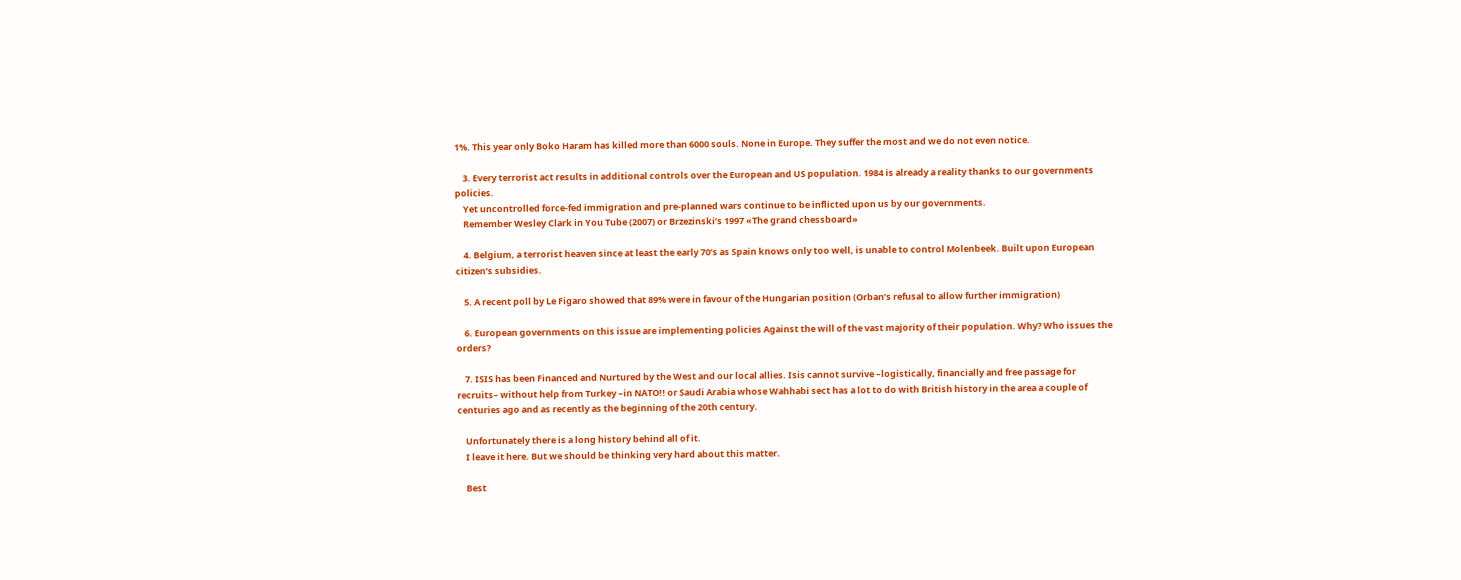1%. This year only Boko Haram has killed more than 6000 souls. None in Europe. They suffer the most and we do not even notice.

    3. Every terrorist act results in additional controls over the European and US population. 1984 is already a reality thanks to our governments policies.
    Yet uncontrolled force-fed immigration and pre-planned wars continue to be inflicted upon us by our governments.
    Remember Wesley Clark in You Tube (2007) or Brzezinski’s 1997 «The grand chessboard»

    4. Belgium, a terrorist heaven since at least the early 70’s as Spain knows only too well, is unable to control Molenbeek. Built upon European citizen’s subsidies.

    5. A recent poll by Le Figaro showed that 89% were in favour of the Hungarian position (Orban’s refusal to allow further immigration)

    6. European governments on this issue are implementing policies Against the will of the vast majority of their population. Why? Who issues the orders?

    7. ISIS has been Financed and Nurtured by the West and our local allies. Isis cannot survive –logistically, financially and free passage for recruits– without help from Turkey –in NATO!! or Saudi Arabia whose Wahhabi sect has a lot to do with British history in the area a couple of centuries ago and as recently as the beginning of the 20th century.

    Unfortunately there is a long history behind all of it.
    I leave it here. But we should be thinking very hard about this matter.

    Best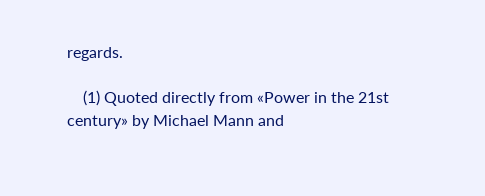regards.

    (1) Quoted directly from «Power in the 21st century» by Michael Mann and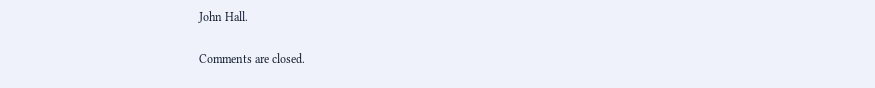John Hall.

Comments are closed.